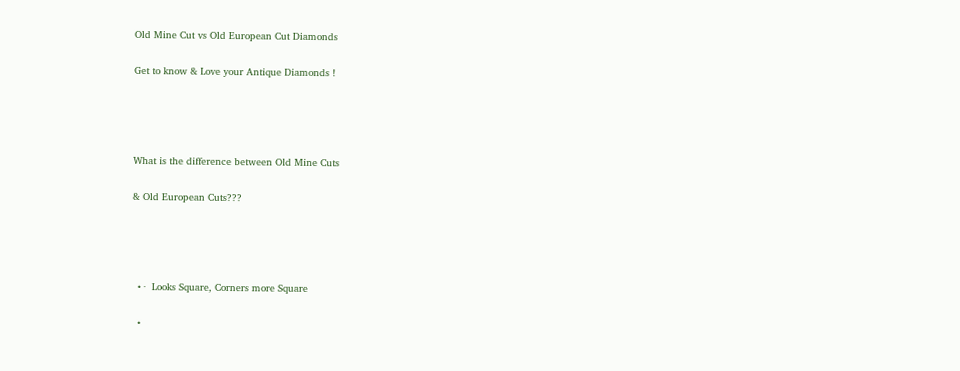Old Mine Cut vs Old European Cut Diamonds

Get to know & Love your Antique Diamonds !




What is the difference between Old Mine Cuts

& Old European Cuts???




  • ·  Looks Square, Corners more Square

  •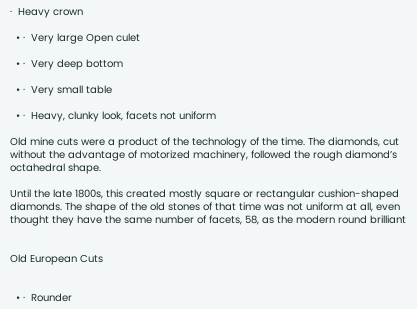·  Heavy crown

  • ·  Very large Open culet

  • ·  Very deep bottom

  • ·  Very small table

  • ·  Heavy, clunky look, facets not uniform

Old mine cuts were a product of the technology of the time. The diamonds, cut without the advantage of motorized machinery, followed the rough diamond’s octahedral shape.

Until the late 1800s, this created mostly square or rectangular cushion-shaped diamonds. The shape of the old stones of that time was not uniform at all, even thought they have the same number of facets, 58, as the modern round brilliant


Old European Cuts


  • ·  Rounder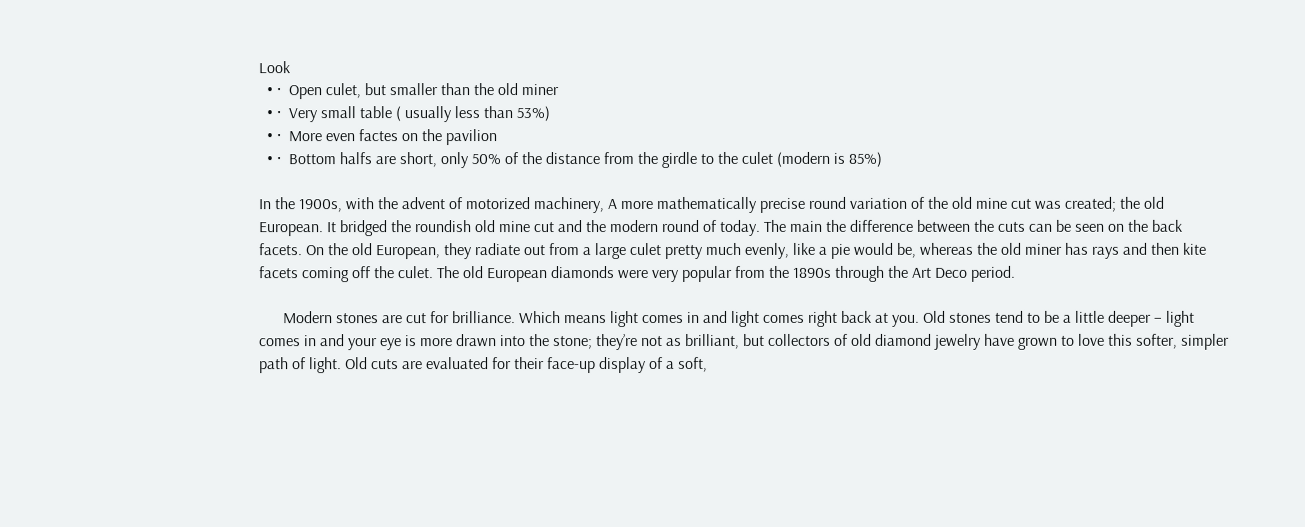Look
  • ·  Open culet, but smaller than the old miner
  • ·  Very small table ( usually less than 53%)
  • ·  More even factes on the pavilion
  • ·  Bottom halfs are short, only 50% of the distance from the girdle to the culet (modern is 85%)

In the 1900s, with the advent of motorized machinery, A more mathematically precise round variation of the old mine cut was created; the old European. It bridged the roundish old mine cut and the modern round of today. The main the difference between the cuts can be seen on the back facets. On the old European, they radiate out from a large culet pretty much evenly, like a pie would be, whereas the old miner has rays and then kite facets coming off the culet. The old European diamonds were very popular from the 1890s through the Art Deco period.

      Modern stones are cut for brilliance. Which means light comes in and light comes right back at you. Old stones tend to be a little deeper – light comes in and your eye is more drawn into the stone; they’re not as brilliant, but collectors of old diamond jewelry have grown to love this softer, simpler path of light. Old cuts are evaluated for their face-up display of a soft,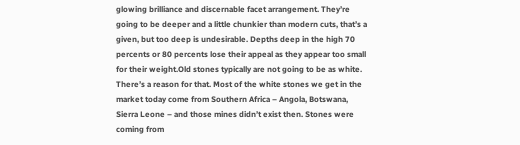glowing brilliance and discernable facet arrangement. They’re going to be deeper and a little chunkier than modern cuts, that’s a given, but too deep is undesirable. Depths deep in the high 70 percents or 80 percents lose their appeal as they appear too small for their weight.Old stones typically are not going to be as white. There’s a reason for that. Most of the white stones we get in the market today come from Southern Africa – Angola, Botswana, Sierra Leone – and those mines didn’t exist then. Stones were coming from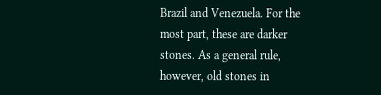Brazil and Venezuela. For the most part, these are darker stones. As a general rule, however, old stones in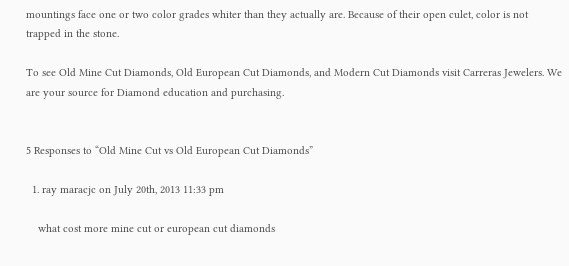mountings face one or two color grades whiter than they actually are. Because of their open culet, color is not trapped in the stone.

To see Old Mine Cut Diamonds, Old European Cut Diamonds, and Modern Cut Diamonds visit Carreras Jewelers. We are your source for Diamond education and purchasing.


5 Responses to “Old Mine Cut vs Old European Cut Diamonds”

  1. ray maracjc on July 20th, 2013 11:33 pm

    what cost more mine cut or european cut diamonds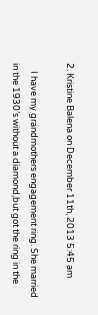2. Kristine Balena on December 11th, 2013 5:45 am

    I have my grandmothers engagement ring. She married in the 1930′s without a diamond,but got the ring in the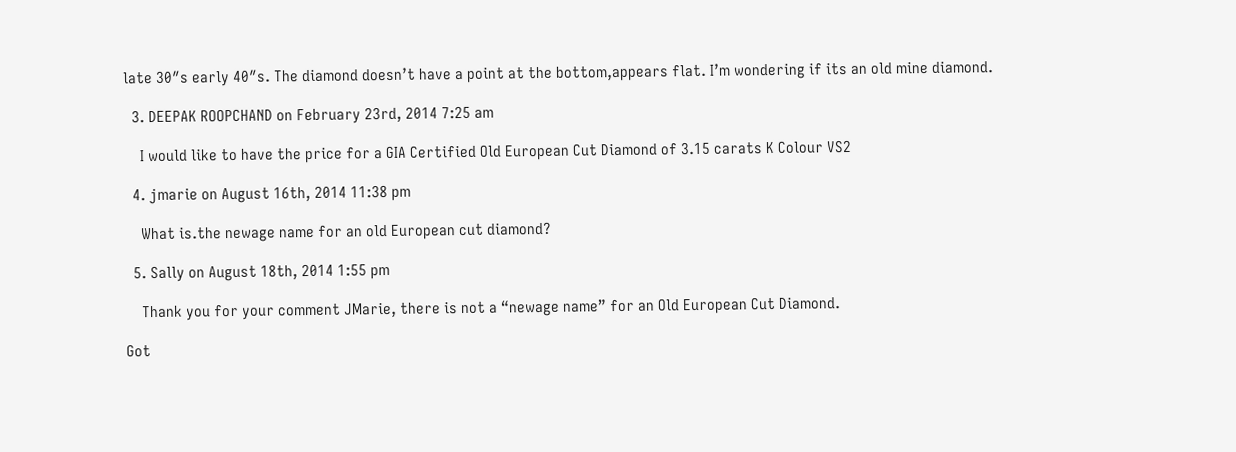late 30″s early 40″s. The diamond doesn’t have a point at the bottom,appears flat. I’m wondering if its an old mine diamond.

  3. DEEPAK ROOPCHAND on February 23rd, 2014 7:25 am

    I would like to have the price for a GIA Certified Old European Cut Diamond of 3.15 carats K Colour VS2

  4. jmarie on August 16th, 2014 11:38 pm

    What is.the newage name for an old European cut diamond?

  5. Sally on August 18th, 2014 1:55 pm

    Thank you for your comment JMarie, there is not a “newage name” for an Old European Cut Diamond.

Got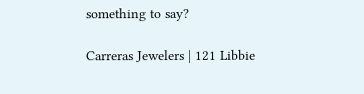something to say?

Carreras Jewelers | 121 Libbie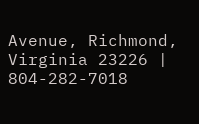Avenue, Richmond, Virginia 23226 | 804-282-7018